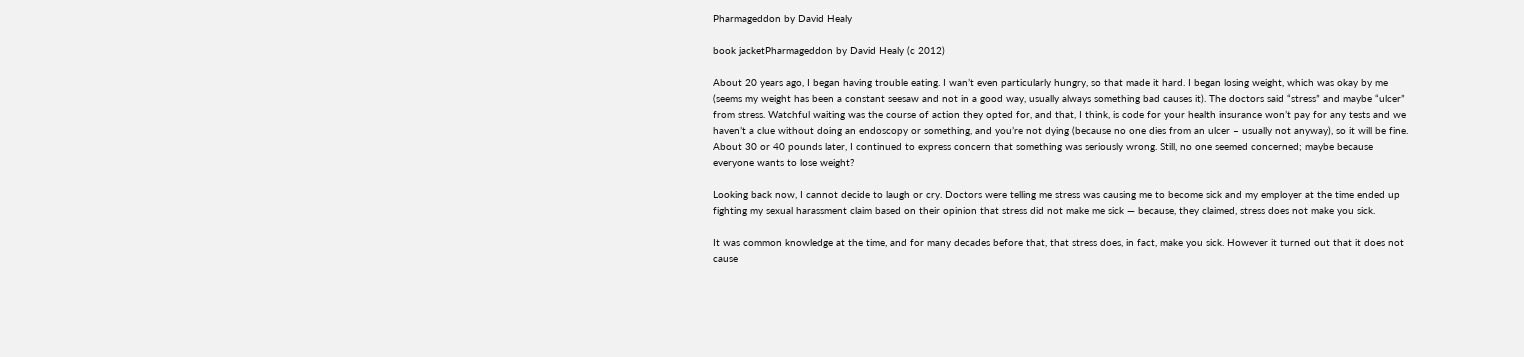Pharmageddon by David Healy

book jacketPharmageddon by David Healy (c 2012)

About 20 years ago, I began having trouble eating. I wan’t even particularly hungry, so that made it hard. I began losing weight, which was okay by me (seems my weight has been a constant seesaw and not in a good way, usually always something bad causes it). The doctors said “stress” and maybe “ulcer” from stress. Watchful waiting was the course of action they opted for, and that, I think, is code for your health insurance won’t pay for any tests and we haven’t a clue without doing an endoscopy or something, and you’re not dying (because no one dies from an ulcer – usually not anyway), so it will be fine. About 30 or 40 pounds later, I continued to express concern that something was seriously wrong. Still, no one seemed concerned; maybe because everyone wants to lose weight?

Looking back now, I cannot decide to laugh or cry. Doctors were telling me stress was causing me to become sick and my employer at the time ended up fighting my sexual harassment claim based on their opinion that stress did not make me sick — because, they claimed, stress does not make you sick.

It was common knowledge at the time, and for many decades before that, that stress does, in fact, make you sick. However it turned out that it does not cause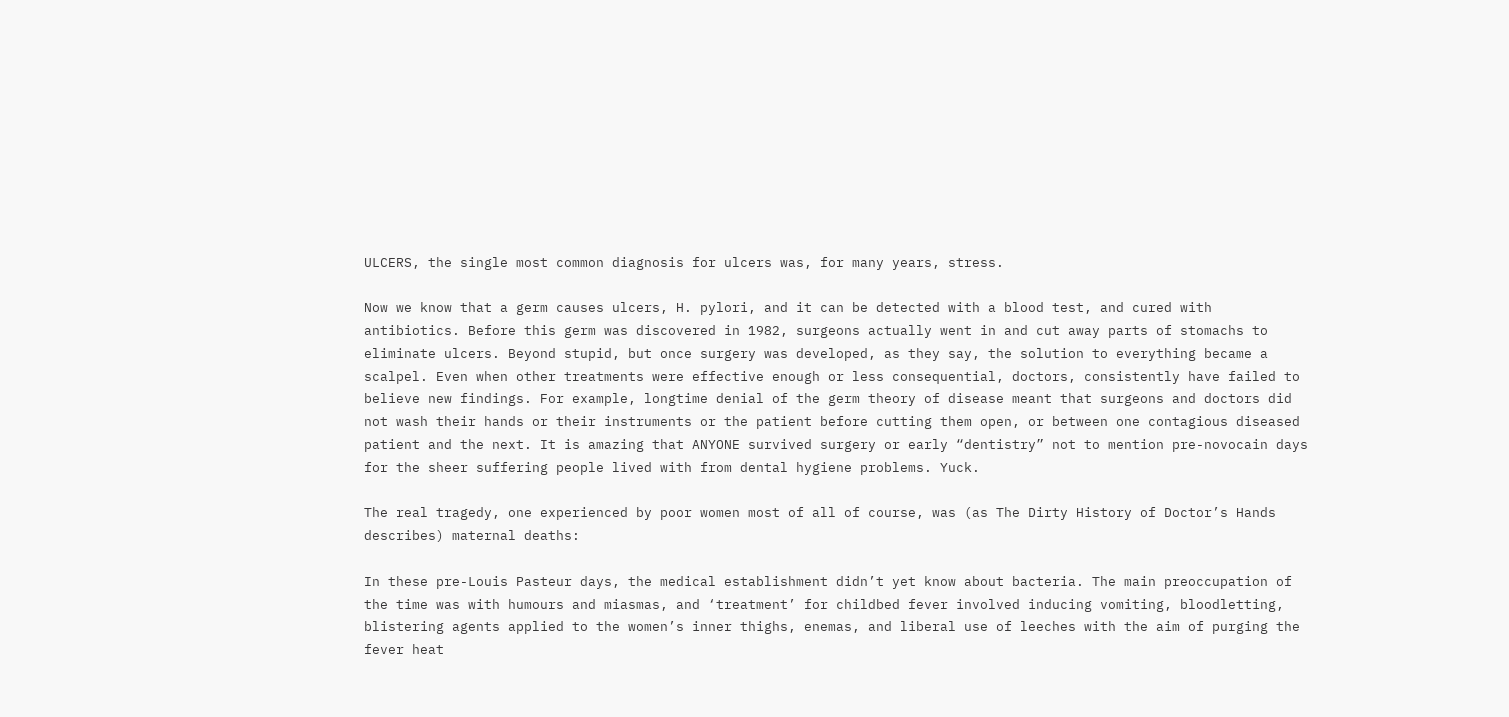ULCERS, the single most common diagnosis for ulcers was, for many years, stress.

Now we know that a germ causes ulcers, H. pylori, and it can be detected with a blood test, and cured with antibiotics. Before this germ was discovered in 1982, surgeons actually went in and cut away parts of stomachs to eliminate ulcers. Beyond stupid, but once surgery was developed, as they say, the solution to everything became a scalpel. Even when other treatments were effective enough or less consequential, doctors, consistently have failed to believe new findings. For example, longtime denial of the germ theory of disease meant that surgeons and doctors did not wash their hands or their instruments or the patient before cutting them open, or between one contagious diseased patient and the next. It is amazing that ANYONE survived surgery or early “dentistry” not to mention pre-novocain days for the sheer suffering people lived with from dental hygiene problems. Yuck.

The real tragedy, one experienced by poor women most of all of course, was (as The Dirty History of Doctor’s Hands describes) maternal deaths:

In these pre-Louis Pasteur days, the medical establishment didn’t yet know about bacteria. The main preoccupation of the time was with humours and miasmas, and ‘treatment’ for childbed fever involved inducing vomiting, bloodletting, blistering agents applied to the women’s inner thighs, enemas, and liberal use of leeches with the aim of purging the fever heat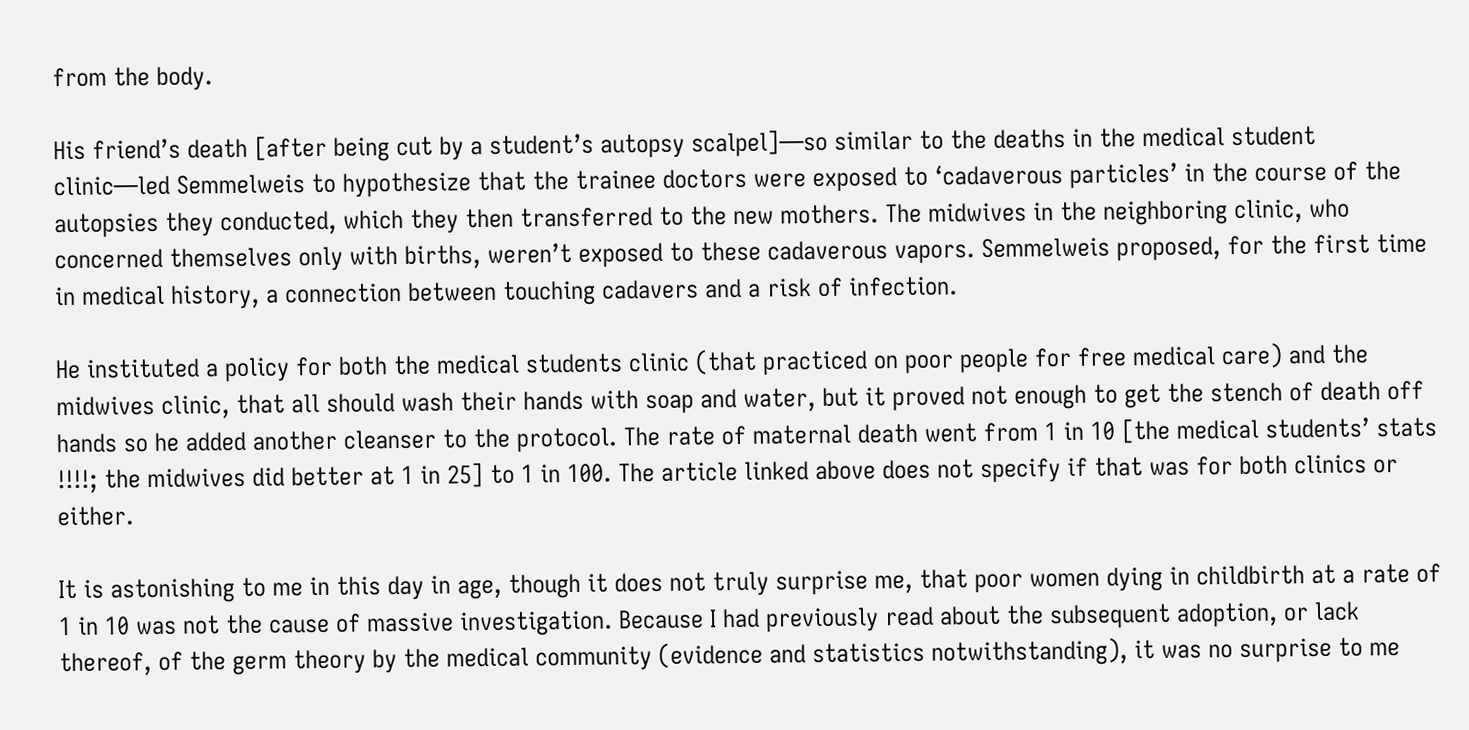from the body.

His friend’s death [after being cut by a student’s autopsy scalpel]—so similar to the deaths in the medical student clinic—led Semmelweis to hypothesize that the trainee doctors were exposed to ‘cadaverous particles’ in the course of the autopsies they conducted, which they then transferred to the new mothers. The midwives in the neighboring clinic, who concerned themselves only with births, weren’t exposed to these cadaverous vapors. Semmelweis proposed, for the first time in medical history, a connection between touching cadavers and a risk of infection.

He instituted a policy for both the medical students clinic (that practiced on poor people for free medical care) and the midwives clinic, that all should wash their hands with soap and water, but it proved not enough to get the stench of death off hands so he added another cleanser to the protocol. The rate of maternal death went from 1 in 10 [the medical students’ stats !!!!; the midwives did better at 1 in 25] to 1 in 100. The article linked above does not specify if that was for both clinics or either.

It is astonishing to me in this day in age, though it does not truly surprise me, that poor women dying in childbirth at a rate of 1 in 10 was not the cause of massive investigation. Because I had previously read about the subsequent adoption, or lack thereof, of the germ theory by the medical community (evidence and statistics notwithstanding), it was no surprise to me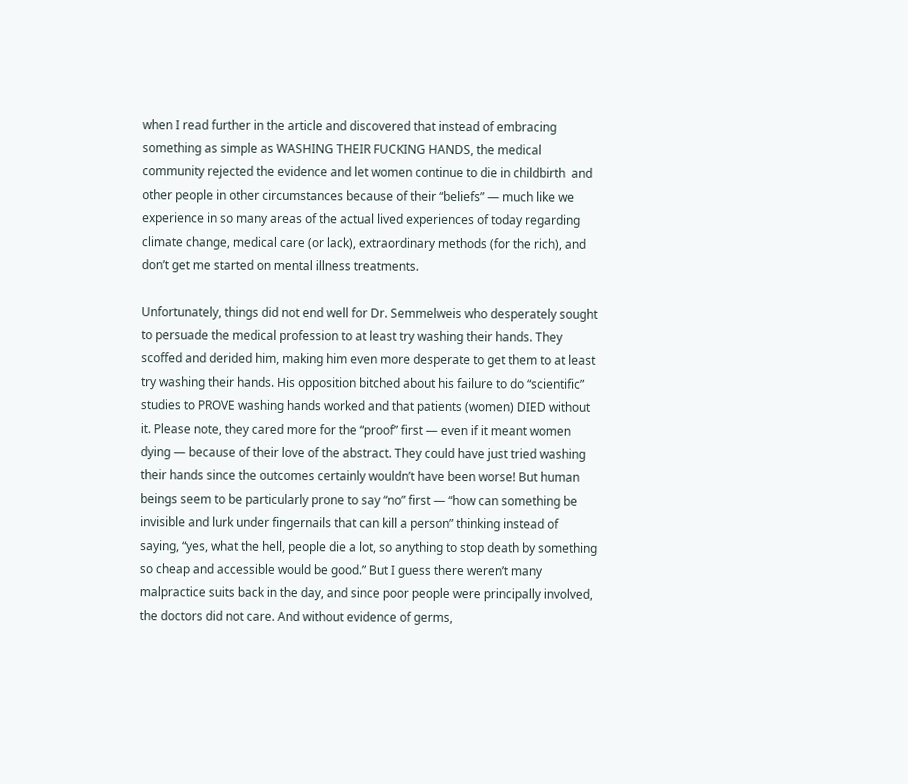when I read further in the article and discovered that instead of embracing something as simple as WASHING THEIR FUCKING HANDS, the medical community rejected the evidence and let women continue to die in childbirth  and other people in other circumstances because of their “beliefs” — much like we experience in so many areas of the actual lived experiences of today regarding climate change, medical care (or lack), extraordinary methods (for the rich), and don’t get me started on mental illness treatments.

Unfortunately, things did not end well for Dr. Semmelweis who desperately sought to persuade the medical profession to at least try washing their hands. They scoffed and derided him, making him even more desperate to get them to at least try washing their hands. His opposition bitched about his failure to do “scientific” studies to PROVE washing hands worked and that patients (women) DIED without it. Please note, they cared more for the “proof” first — even if it meant women dying — because of their love of the abstract. They could have just tried washing their hands since the outcomes certainly wouldn’t have been worse! But human beings seem to be particularly prone to say “no” first — “how can something be invisible and lurk under fingernails that can kill a person” thinking instead of saying, “yes, what the hell, people die a lot, so anything to stop death by something so cheap and accessible would be good.” But I guess there weren’t many malpractice suits back in the day, and since poor people were principally involved, the doctors did not care. And without evidence of germs,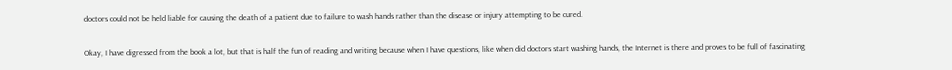doctors could not be held liable for causing the death of a patient due to failure to wash hands rather than the disease or injury attempting to be cured.

Okay, I have digressed from the book a lot, but that is half the fun of reading and writing because when I have questions, like when did doctors start washing hands, the Internet is there and proves to be full of fascinating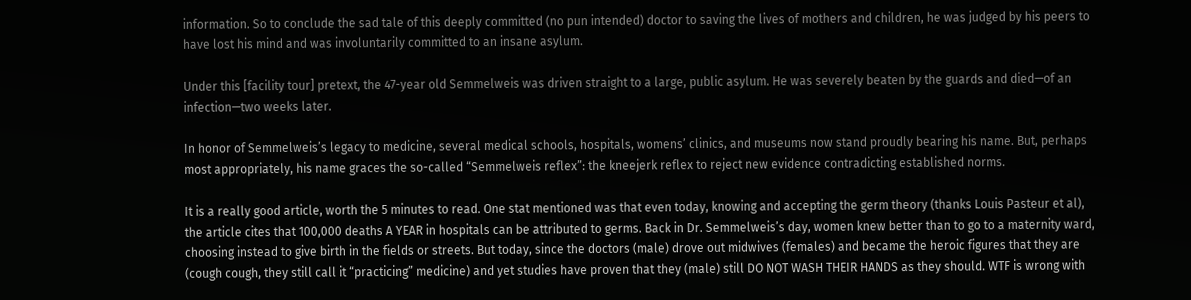information. So to conclude the sad tale of this deeply committed (no pun intended) doctor to saving the lives of mothers and children, he was judged by his peers to have lost his mind and was involuntarily committed to an insane asylum.

Under this [facility tour] pretext, the 47-year old Semmelweis was driven straight to a large, public asylum. He was severely beaten by the guards and died—of an infection—two weeks later.

In honor of Semmelweis’s legacy to medicine, several medical schools, hospitals, womens’ clinics, and museums now stand proudly bearing his name. But, perhaps most appropriately, his name graces the so-called “Semmelweis reflex”: the kneejerk reflex to reject new evidence contradicting established norms.

It is a really good article, worth the 5 minutes to read. One stat mentioned was that even today, knowing and accepting the germ theory (thanks Louis Pasteur et al), the article cites that 100,000 deaths A YEAR in hospitals can be attributed to germs. Back in Dr. Semmelweis’s day, women knew better than to go to a maternity ward, choosing instead to give birth in the fields or streets. But today, since the doctors (male) drove out midwives (females) and became the heroic figures that they are (cough cough, they still call it “practicing” medicine) and yet studies have proven that they (male) still DO NOT WASH THEIR HANDS as they should. WTF is wrong with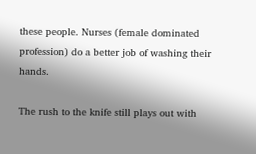these people. Nurses (female dominated profession) do a better job of washing their hands.

The rush to the knife still plays out with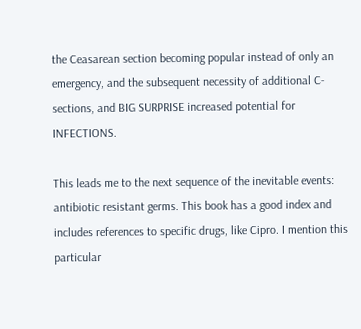the Ceasarean section becoming popular instead of only an emergency, and the subsequent necessity of additional C-sections, and BIG SURPRISE increased potential for INFECTIONS.

This leads me to the next sequence of the inevitable events: antibiotic resistant germs. This book has a good index and includes references to specific drugs, like Cipro. I mention this particular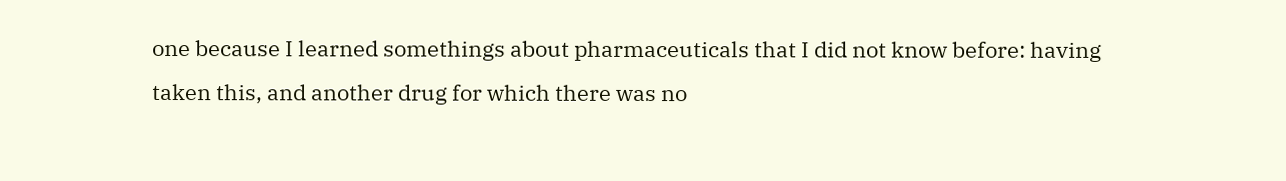one because I learned somethings about pharmaceuticals that I did not know before: having taken this, and another drug for which there was no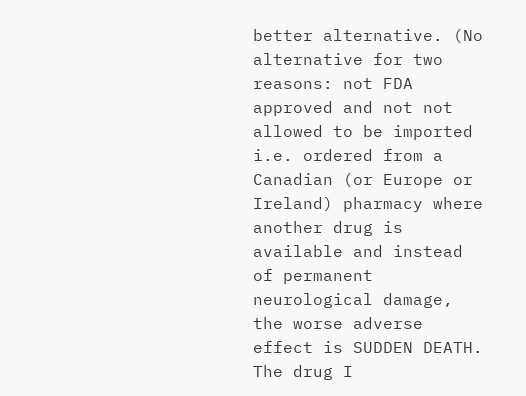better alternative. (No alternative for two reasons: not FDA approved and not not allowed to be imported i.e. ordered from a Canadian (or Europe or Ireland) pharmacy where another drug is available and instead of permanent neurological damage, the worse adverse effect is SUDDEN DEATH. The drug I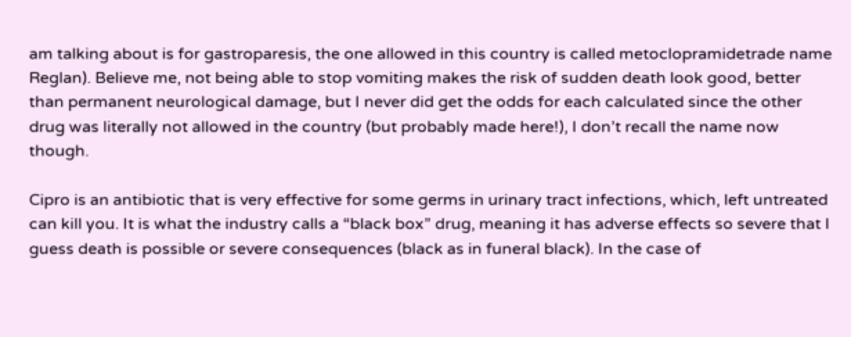am talking about is for gastroparesis, the one allowed in this country is called metoclopramidetrade name Reglan). Believe me, not being able to stop vomiting makes the risk of sudden death look good, better than permanent neurological damage, but I never did get the odds for each calculated since the other drug was literally not allowed in the country (but probably made here!), I don’t recall the name now though.

Cipro is an antibiotic that is very effective for some germs in urinary tract infections, which, left untreated can kill you. It is what the industry calls a “black box” drug, meaning it has adverse effects so severe that I guess death is possible or severe consequences (black as in funeral black). In the case of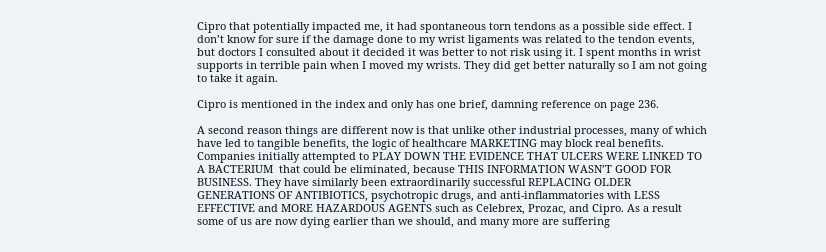Cipro that potentially impacted me, it had spontaneous torn tendons as a possible side effect. I don’t know for sure if the damage done to my wrist ligaments was related to the tendon events, but doctors I consulted about it decided it was better to not risk using it. I spent months in wrist supports in terrible pain when I moved my wrists. They did get better naturally so I am not going to take it again.

Cipro is mentioned in the index and only has one brief, damning reference on page 236.

A second reason things are different now is that unlike other industrial processes, many of which have led to tangible benefits, the logic of healthcare MARKETING may block real benefits. Companies initially attempted to PLAY DOWN THE EVIDENCE THAT ULCERS WERE LINKED TO A BACTERIUM  that could be eliminated, because THIS INFORMATION WASN’T GOOD FOR BUSINESS. They have similarly been extraordinarily successful REPLACING OLDER GENERATIONS OF ANTIBIOTICS, psychotropic drugs, and anti-inflammatories with LESS EFFECTIVE and MORE HAZARDOUS AGENTS such as Celebrex, Prozac, and Cipro. As a result some of us are now dying earlier than we should, and many more are suffering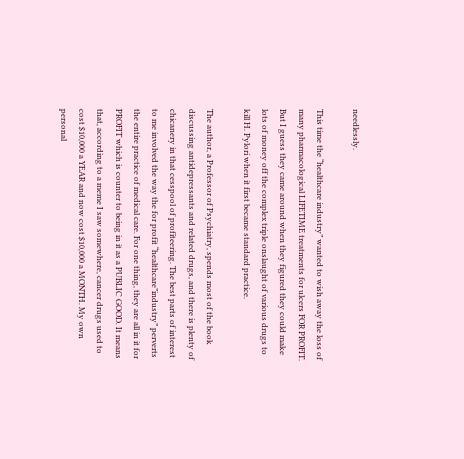needlessly.

This time the “healthcare industry” wanted to wish away the loss of many pharmacological LIFETIME treatments for ulcers FOR PROFIT. But I guess they came around when they figured they could make lots of money off the complex triple onslaught of various drugs to kill H. Pylori when it first became standard practice.

The author, a Professor of Psychiatry, spends most of the book discussing antidepressants and related drugs, and there is plenty of chicanery in that cesspool of profiteering. The best parts of interest to me involved the way the for profit “healthcare”industry” perverts the entire practice of medical care. For one thing, they are all in it for PROFIT which is counter to being in it as a PUBLIC GOOD. It means that, according to a meme I saw somewhere, cancer drugs used to cost $10,000 a YEAR and now cost $10,000 a MONTH. My own personal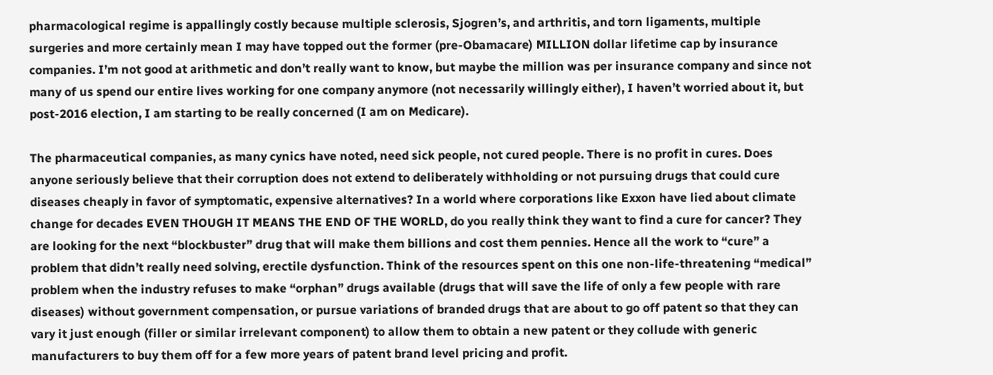pharmacological regime is appallingly costly because multiple sclerosis, Sjogren’s, and arthritis, and torn ligaments, multiple surgeries and more certainly mean I may have topped out the former (pre-Obamacare) MILLION dollar lifetime cap by insurance companies. I’m not good at arithmetic and don’t really want to know, but maybe the million was per insurance company and since not many of us spend our entire lives working for one company anymore (not necessarily willingly either), I haven’t worried about it, but post-2016 election, I am starting to be really concerned (I am on Medicare).

The pharmaceutical companies, as many cynics have noted, need sick people, not cured people. There is no profit in cures. Does anyone seriously believe that their corruption does not extend to deliberately withholding or not pursuing drugs that could cure diseases cheaply in favor of symptomatic, expensive alternatives? In a world where corporations like Exxon have lied about climate change for decades EVEN THOUGH IT MEANS THE END OF THE WORLD, do you really think they want to find a cure for cancer? They are looking for the next “blockbuster” drug that will make them billions and cost them pennies. Hence all the work to “cure” a problem that didn’t really need solving, erectile dysfunction. Think of the resources spent on this one non-life-threatening “medical” problem when the industry refuses to make “orphan” drugs available (drugs that will save the life of only a few people with rare diseases) without government compensation, or pursue variations of branded drugs that are about to go off patent so that they can vary it just enough (filler or similar irrelevant component) to allow them to obtain a new patent or they collude with generic manufacturers to buy them off for a few more years of patent brand level pricing and profit.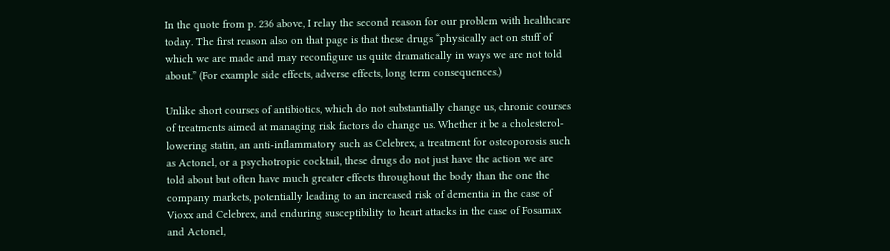In the quote from p. 236 above, I relay the second reason for our problem with healthcare today. The first reason also on that page is that these drugs “physically act on stuff of which we are made and may reconfigure us quite dramatically in ways we are not told about.” (For example side effects, adverse effects, long term consequences.)

Unlike short courses of antibiotics, which do not substantially change us, chronic courses of treatments aimed at managing risk factors do change us. Whether it be a cholesterol-lowering statin, an anti-inflammatory such as Celebrex, a treatment for osteoporosis such as Actonel, or a psychotropic cocktail, these drugs do not just have the action we are told about but often have much greater effects throughout the body than the one the company markets, potentially leading to an increased risk of dementia in the case of Vioxx and Celebrex, and enduring susceptibility to heart attacks in the case of Fosamax and Actonel,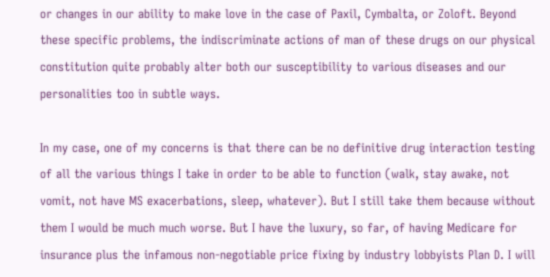or changes in our ability to make love in the case of Paxil, Cymbalta, or Zoloft. Beyond these specific problems, the indiscriminate actions of man of these drugs on our physical constitution quite probably alter both our susceptibility to various diseases and our personalities too in subtle ways.

In my case, one of my concerns is that there can be no definitive drug interaction testing of all the various things I take in order to be able to function (walk, stay awake, not vomit, not have MS exacerbations, sleep, whatever). But I still take them because without them I would be much much worse. But I have the luxury, so far, of having Medicare for insurance plus the infamous non-negotiable price fixing by industry lobbyists Plan D. I will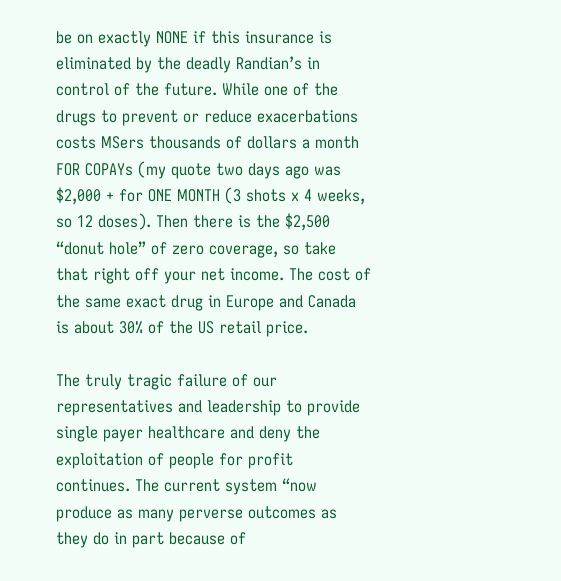be on exactly NONE if this insurance is eliminated by the deadly Randian’s in control of the future. While one of the drugs to prevent or reduce exacerbations costs MSers thousands of dollars a month FOR COPAYs (my quote two days ago was $2,000 + for ONE MONTH (3 shots x 4 weeks, so 12 doses). Then there is the $2,500 “donut hole” of zero coverage, so take that right off your net income. The cost of the same exact drug in Europe and Canada is about 30% of the US retail price.

The truly tragic failure of our representatives and leadership to provide single payer healthcare and deny the exploitation of people for profit continues. The current system “now produce as many perverse outcomes as they do in part because of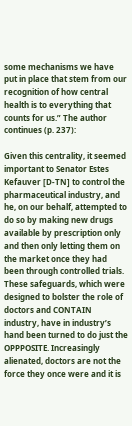some mechanisms we have put in place that stem from our recognition of how central health is to everything that counts for us.” The author continues (p. 237):

Given this centrality, it seemed important to Senator Estes Kefauver [D-TN] to control the pharmaceutical industry, and he, on our behalf, attempted to do so by making new drugs available by prescription only and then only letting them on the market once they had been through controlled trials. These safeguards, which were designed to bolster the role of doctors and CONTAIN industry, have in industry’s hand been turned to do just the OPPPOSITE. Increasingly alienated, doctors are not the force they once were and it is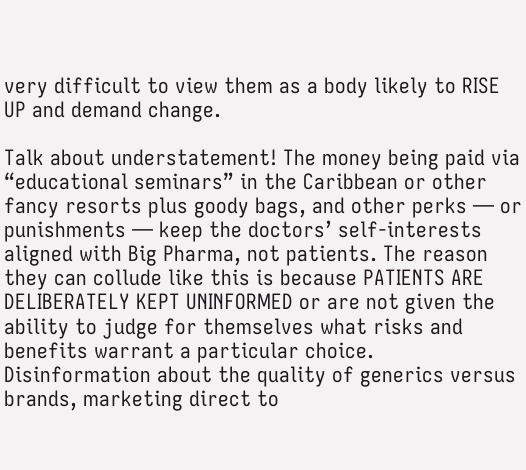very difficult to view them as a body likely to RISE UP and demand change.

Talk about understatement! The money being paid via “educational seminars” in the Caribbean or other fancy resorts plus goody bags, and other perks — or punishments — keep the doctors’ self-interests aligned with Big Pharma, not patients. The reason they can collude like this is because PATIENTS ARE DELIBERATELY KEPT UNINFORMED or are not given the ability to judge for themselves what risks and benefits warrant a particular choice. Disinformation about the quality of generics versus brands, marketing direct to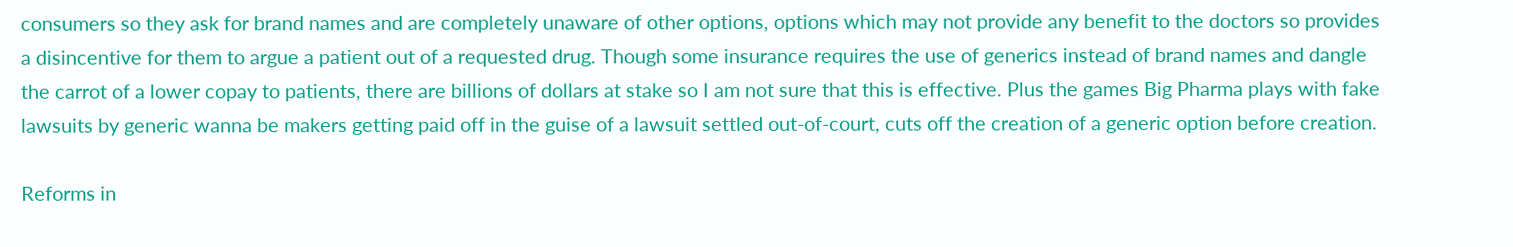consumers so they ask for brand names and are completely unaware of other options, options which may not provide any benefit to the doctors so provides a disincentive for them to argue a patient out of a requested drug. Though some insurance requires the use of generics instead of brand names and dangle the carrot of a lower copay to patients, there are billions of dollars at stake so I am not sure that this is effective. Plus the games Big Pharma plays with fake lawsuits by generic wanna be makers getting paid off in the guise of a lawsuit settled out-of-court, cuts off the creation of a generic option before creation.

Reforms in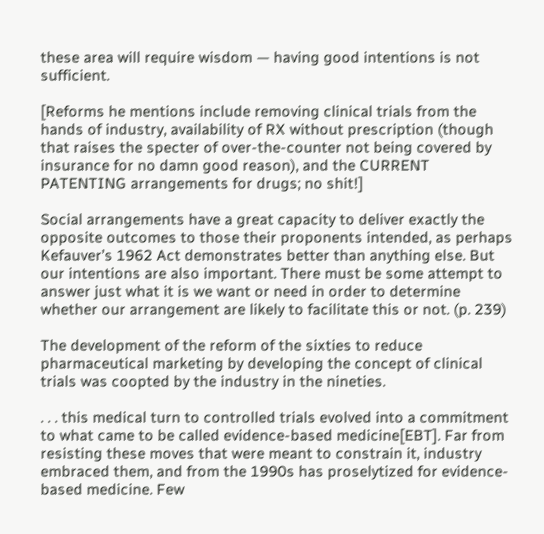these area will require wisdom — having good intentions is not sufficient.

[Reforms he mentions include removing clinical trials from the hands of industry, availability of RX without prescription (though that raises the specter of over-the-counter not being covered by insurance for no damn good reason), and the CURRENT PATENTING arrangements for drugs; no shit!]

Social arrangements have a great capacity to deliver exactly the opposite outcomes to those their proponents intended, as perhaps Kefauver’s 1962 Act demonstrates better than anything else. But our intentions are also important. There must be some attempt to answer just what it is we want or need in order to determine whether our arrangement are likely to facilitate this or not. (p. 239)

The development of the reform of the sixties to reduce pharmaceutical marketing by developing the concept of clinical trials was coopted by the industry in the nineties.

. . . this medical turn to controlled trials evolved into a commitment to what came to be called evidence-based medicine[EBT]. Far from resisting these moves that were meant to constrain it, industry embraced them, and from the 1990s has proselytized for evidence-based medicine. Few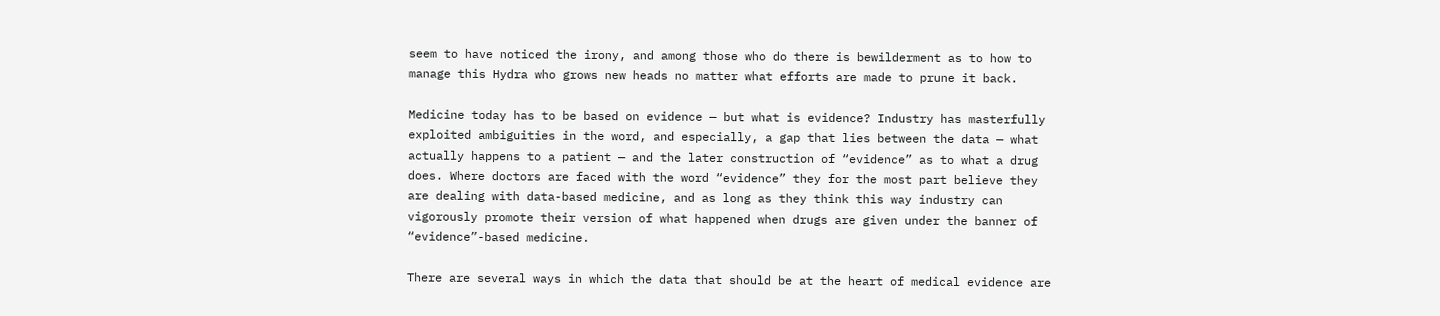seem to have noticed the irony, and among those who do there is bewilderment as to how to manage this Hydra who grows new heads no matter what efforts are made to prune it back.

Medicine today has to be based on evidence — but what is evidence? Industry has masterfully exploited ambiguities in the word, and especially, a gap that lies between the data — what actually happens to a patient — and the later construction of “evidence” as to what a drug does. Where doctors are faced with the word “evidence” they for the most part believe they are dealing with data-based medicine, and as long as they think this way industry can vigorously promote their version of what happened when drugs are given under the banner of “evidence”-based medicine.

There are several ways in which the data that should be at the heart of medical evidence are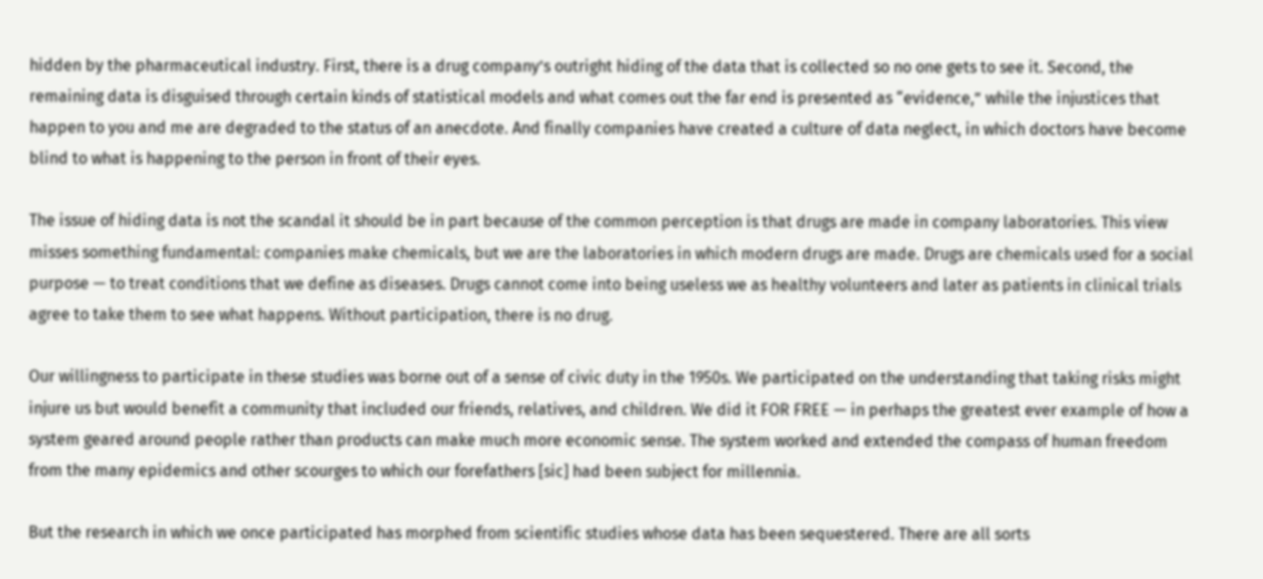hidden by the pharmaceutical industry. First, there is a drug company’s outright hiding of the data that is collected so no one gets to see it. Second, the remaining data is disguised through certain kinds of statistical models and what comes out the far end is presented as “evidence,” while the injustices that happen to you and me are degraded to the status of an anecdote. And finally companies have created a culture of data neglect, in which doctors have become blind to what is happening to the person in front of their eyes.

The issue of hiding data is not the scandal it should be in part because of the common perception is that drugs are made in company laboratories. This view misses something fundamental: companies make chemicals, but we are the laboratories in which modern drugs are made. Drugs are chemicals used for a social purpose — to treat conditions that we define as diseases. Drugs cannot come into being useless we as healthy volunteers and later as patients in clinical trials agree to take them to see what happens. Without participation, there is no drug.

Our willingness to participate in these studies was borne out of a sense of civic duty in the 1950s. We participated on the understanding that taking risks might injure us but would benefit a community that included our friends, relatives, and children. We did it FOR FREE — in perhaps the greatest ever example of how a system geared around people rather than products can make much more economic sense. The system worked and extended the compass of human freedom from the many epidemics and other scourges to which our forefathers [sic] had been subject for millennia.

But the research in which we once participated has morphed from scientific studies whose data has been sequestered. There are all sorts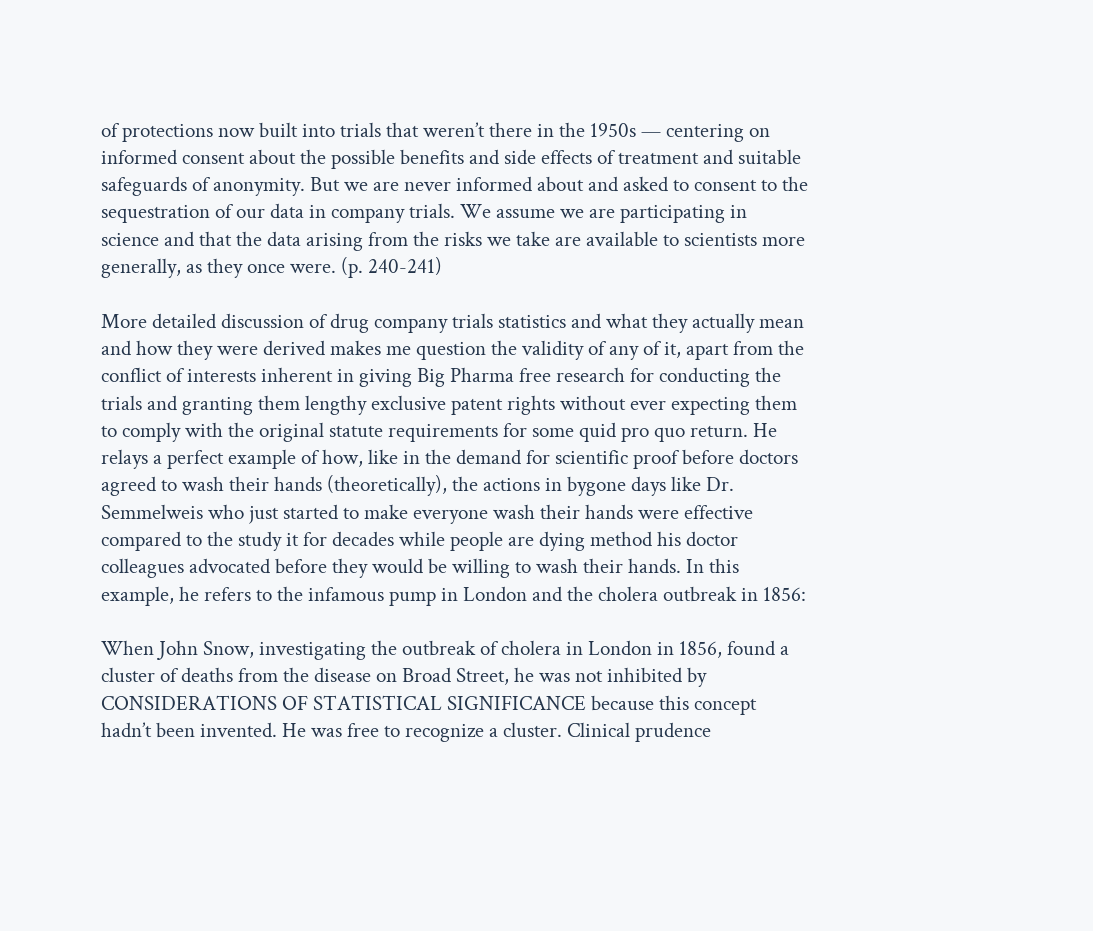of protections now built into trials that weren’t there in the 1950s — centering on informed consent about the possible benefits and side effects of treatment and suitable safeguards of anonymity. But we are never informed about and asked to consent to the sequestration of our data in company trials. We assume we are participating in science and that the data arising from the risks we take are available to scientists more generally, as they once were. (p. 240-241)

More detailed discussion of drug company trials statistics and what they actually mean and how they were derived makes me question the validity of any of it, apart from the conflict of interests inherent in giving Big Pharma free research for conducting the trials and granting them lengthy exclusive patent rights without ever expecting them to comply with the original statute requirements for some quid pro quo return. He relays a perfect example of how, like in the demand for scientific proof before doctors agreed to wash their hands (theoretically), the actions in bygone days like Dr. Semmelweis who just started to make everyone wash their hands were effective compared to the study it for decades while people are dying method his doctor colleagues advocated before they would be willing to wash their hands. In this example, he refers to the infamous pump in London and the cholera outbreak in 1856:

When John Snow, investigating the outbreak of cholera in London in 1856, found a cluster of deaths from the disease on Broad Street, he was not inhibited by CONSIDERATIONS OF STATISTICAL SIGNIFICANCE because this concept hadn’t been invented. He was free to recognize a cluster. Clinical prudence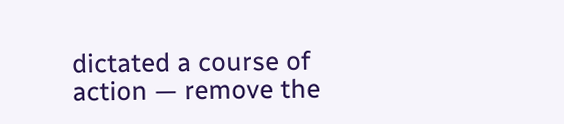dictated a course of action — remove the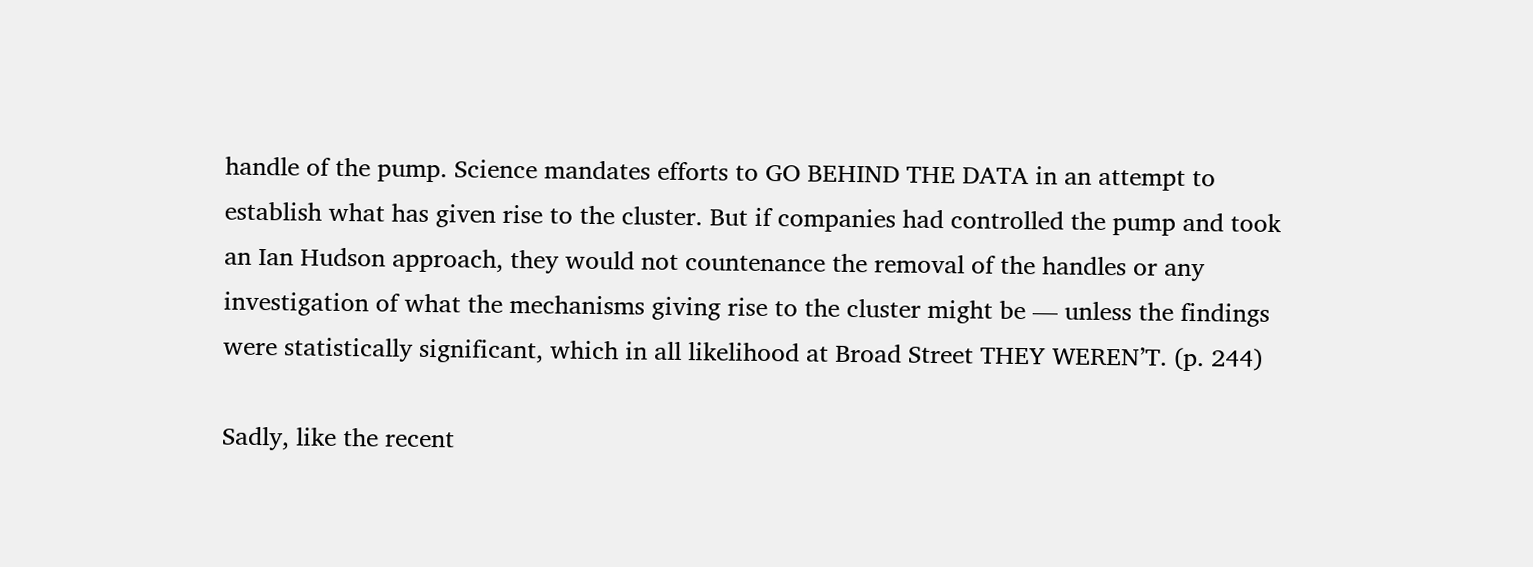handle of the pump. Science mandates efforts to GO BEHIND THE DATA in an attempt to establish what has given rise to the cluster. But if companies had controlled the pump and took an Ian Hudson approach, they would not countenance the removal of the handles or any investigation of what the mechanisms giving rise to the cluster might be — unless the findings were statistically significant, which in all likelihood at Broad Street THEY WEREN’T. (p. 244)

Sadly, like the recent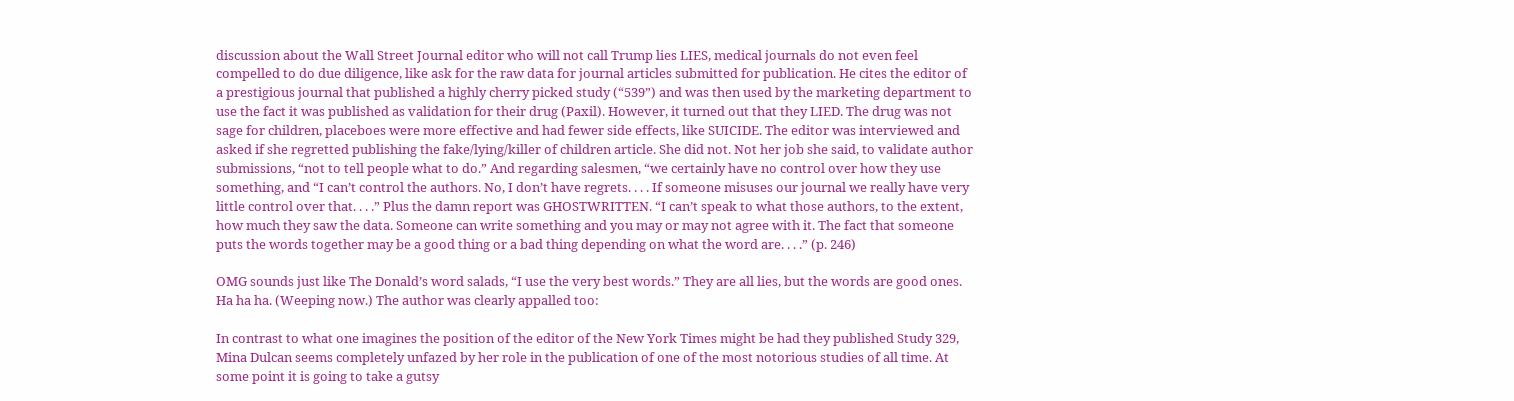discussion about the Wall Street Journal editor who will not call Trump lies LIES, medical journals do not even feel compelled to do due diligence, like ask for the raw data for journal articles submitted for publication. He cites the editor of a prestigious journal that published a highly cherry picked study (“539”) and was then used by the marketing department to use the fact it was published as validation for their drug (Paxil). However, it turned out that they LIED. The drug was not sage for children, placeboes were more effective and had fewer side effects, like SUICIDE. The editor was interviewed and asked if she regretted publishing the fake/lying/killer of children article. She did not. Not her job she said, to validate author submissions, “not to tell people what to do.” And regarding salesmen, “we certainly have no control over how they use something, and “I can’t control the authors. No, I don’t have regrets. . . . If someone misuses our journal we really have very little control over that. . . .” Plus the damn report was GHOSTWRITTEN. “I can’t speak to what those authors, to the extent, how much they saw the data. Someone can write something and you may or may not agree with it. The fact that someone puts the words together may be a good thing or a bad thing depending on what the word are. . . .” (p. 246)

OMG sounds just like The Donald’s word salads, “I use the very best words.” They are all lies, but the words are good ones. Ha ha ha. (Weeping now.) The author was clearly appalled too:

In contrast to what one imagines the position of the editor of the New York Times might be had they published Study 329, Mina Dulcan seems completely unfazed by her role in the publication of one of the most notorious studies of all time. At some point it is going to take a gutsy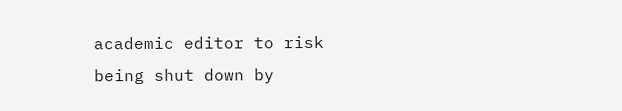academic editor to risk being shut down by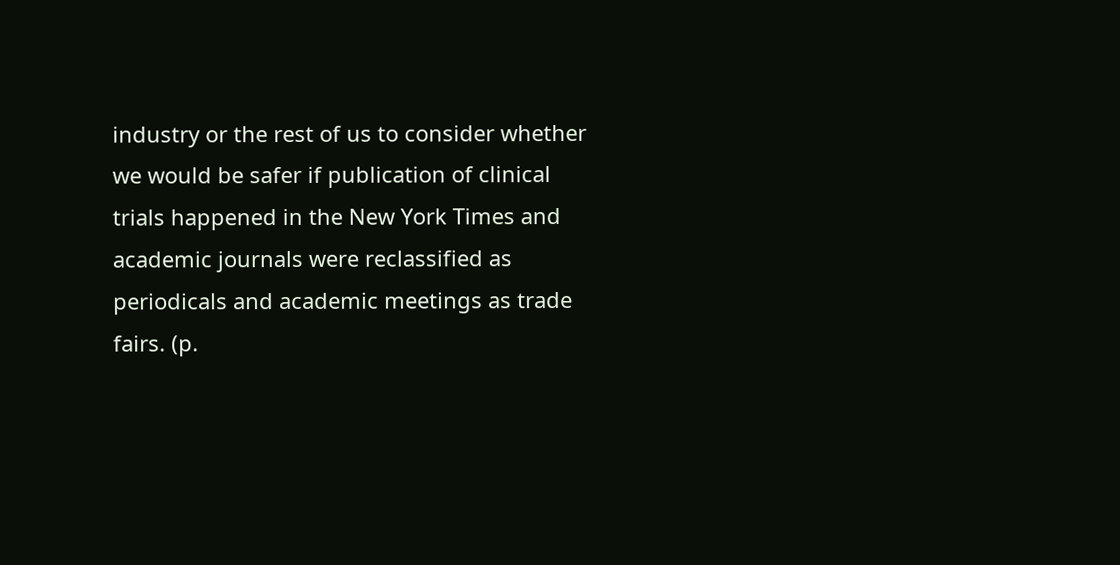industry or the rest of us to consider whether we would be safer if publication of clinical trials happened in the New York Times and academic journals were reclassified as periodicals and academic meetings as trade fairs. (p.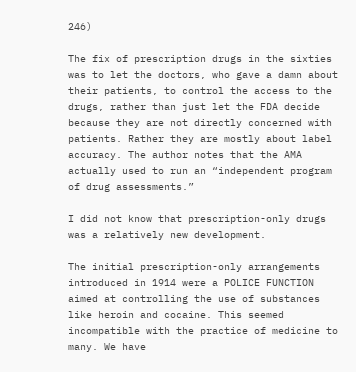246)

The fix of prescription drugs in the sixties was to let the doctors, who gave a damn about their patients, to control the access to the drugs, rather than just let the FDA decide because they are not directly concerned with patients. Rather they are mostly about label accuracy. The author notes that the AMA actually used to run an “independent program of drug assessments.”

I did not know that prescription-only drugs was a relatively new development.

The initial prescription-only arrangements introduced in 1914 were a POLICE FUNCTION aimed at controlling the use of substances like heroin and cocaine. This seemed incompatible with the practice of medicine to many. We have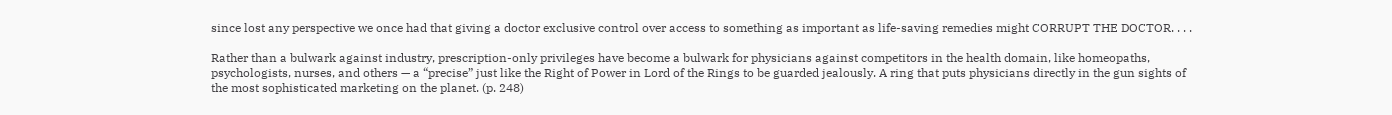since lost any perspective we once had that giving a doctor exclusive control over access to something as important as life-saving remedies might CORRUPT THE DOCTOR. . . .

Rather than a bulwark against industry, prescription-only privileges have become a bulwark for physicians against competitors in the health domain, like homeopaths, psychologists, nurses, and others — a “precise” just like the Right of Power in Lord of the Rings to be guarded jealously. A ring that puts physicians directly in the gun sights of the most sophisticated marketing on the planet. (p. 248)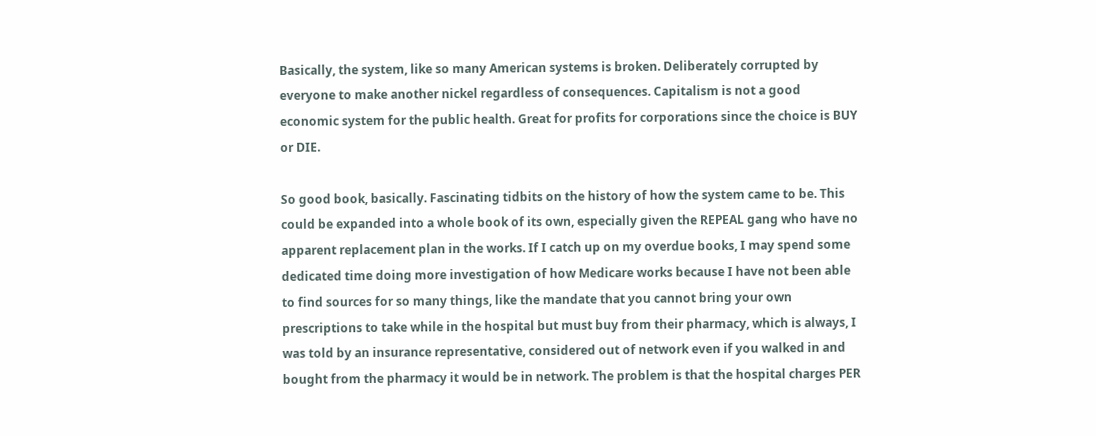Basically, the system, like so many American systems is broken. Deliberately corrupted by everyone to make another nickel regardless of consequences. Capitalism is not a good economic system for the public health. Great for profits for corporations since the choice is BUY or DIE.

So good book, basically. Fascinating tidbits on the history of how the system came to be. This could be expanded into a whole book of its own, especially given the REPEAL gang who have no apparent replacement plan in the works. If I catch up on my overdue books, I may spend some dedicated time doing more investigation of how Medicare works because I have not been able to find sources for so many things, like the mandate that you cannot bring your own prescriptions to take while in the hospital but must buy from their pharmacy, which is always, I was told by an insurance representative, considered out of network even if you walked in and bought from the pharmacy it would be in network. The problem is that the hospital charges PER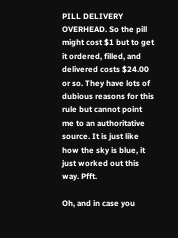PILL DELIVERY OVERHEAD. So the pill might cost $1 but to get it ordered, filled, and delivered costs $24.00 or so. They have lots of dubious reasons for this rule but cannot point me to an authoritative source. It is just like how the sky is blue, it just worked out this way. Pfft.

Oh, and in case you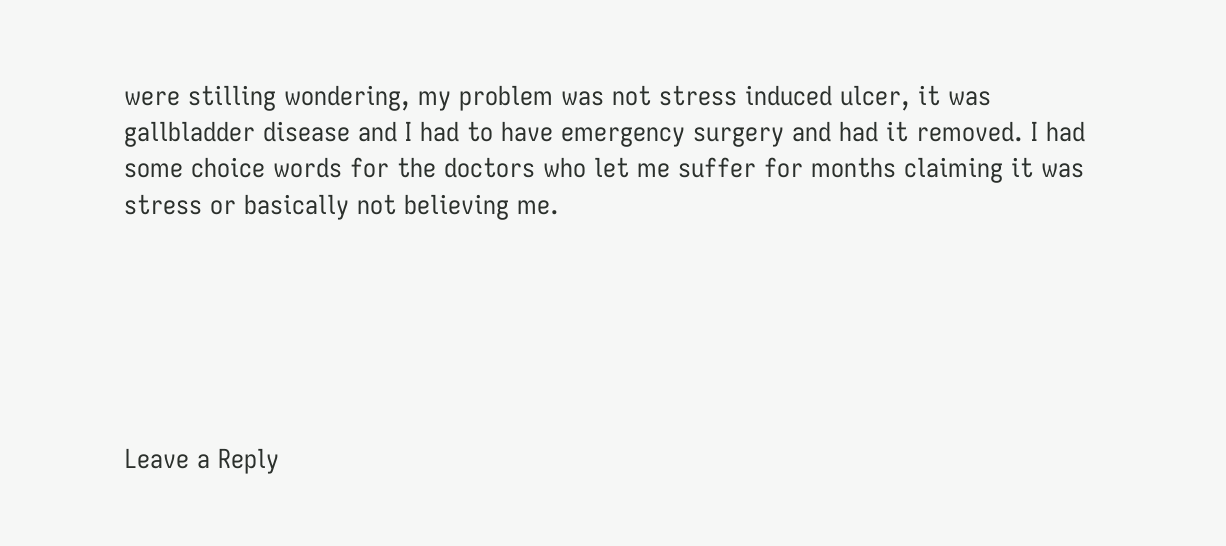were stilling wondering, my problem was not stress induced ulcer, it was gallbladder disease and I had to have emergency surgery and had it removed. I had some choice words for the doctors who let me suffer for months claiming it was stress or basically not believing me.






Leave a Reply